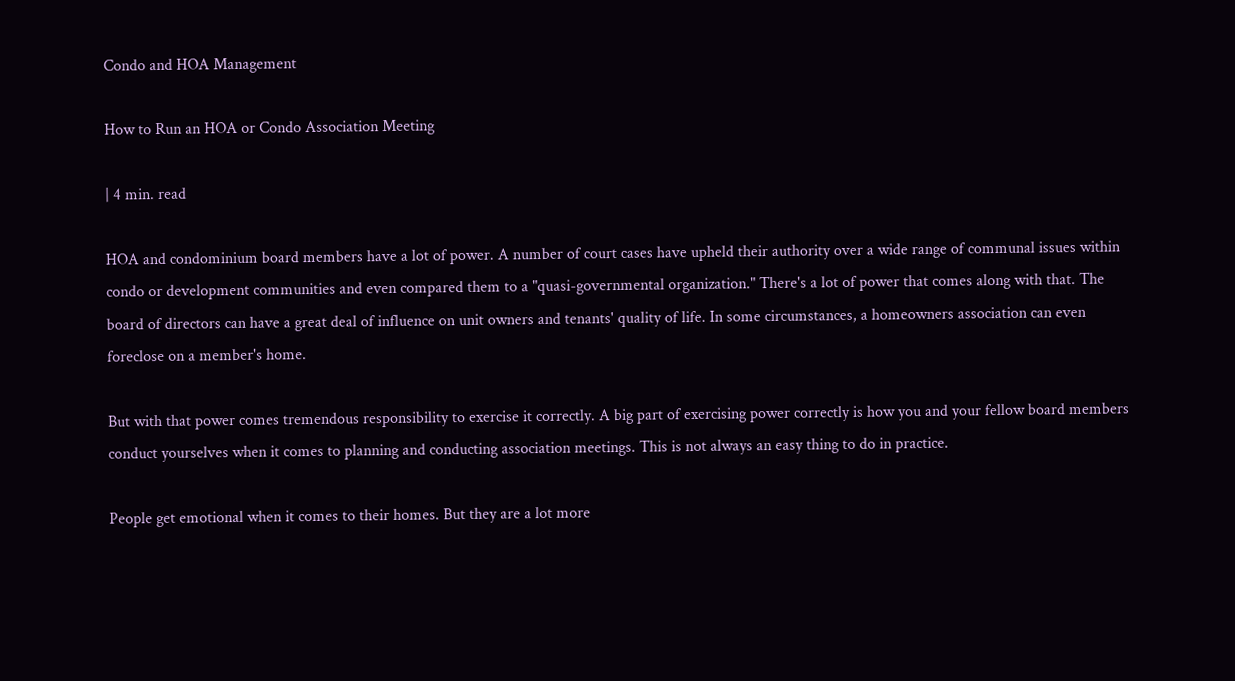Condo and HOA Management

How to Run an HOA or Condo Association Meeting

| 4 min. read

HOA and condominium board members have a lot of power. A number of court cases have upheld their authority over a wide range of communal issues within condo or development communities and even compared them to a "quasi-governmental organization." There's a lot of power that comes along with that. The board of directors can have a great deal of influence on unit owners and tenants' quality of life. In some circumstances, a homeowners association can even foreclose on a member's home.

But with that power comes tremendous responsibility to exercise it correctly. A big part of exercising power correctly is how you and your fellow board members conduct yourselves when it comes to planning and conducting association meetings. This is not always an easy thing to do in practice.

People get emotional when it comes to their homes. But they are a lot more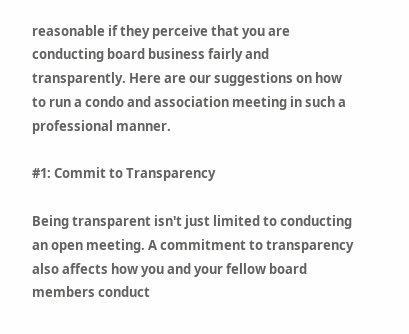reasonable if they perceive that you are conducting board business fairly and transparently. Here are our suggestions on how to run a condo and association meeting in such a professional manner.

#1: Commit to Transparency

Being transparent isn't just limited to conducting an open meeting. A commitment to transparency also affects how you and your fellow board members conduct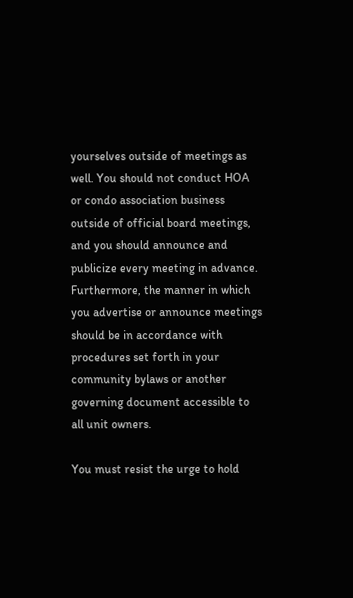yourselves outside of meetings as well. You should not conduct HOA or condo association business outside of official board meetings, and you should announce and publicize every meeting in advance. Furthermore, the manner in which you advertise or announce meetings should be in accordance with procedures set forth in your community bylaws or another governing document accessible to all unit owners.

You must resist the urge to hold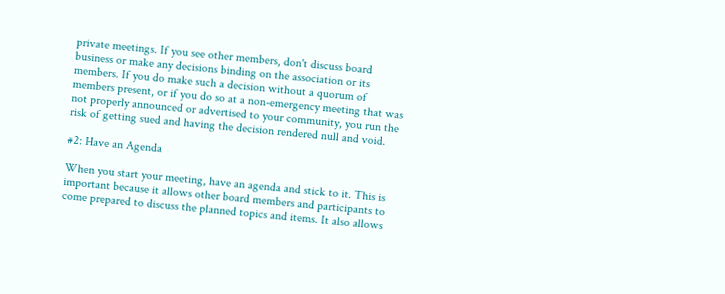private meetings. If you see other members, don't discuss board business or make any decisions binding on the association or its members. If you do make such a decision without a quorum of members present, or if you do so at a non-emergency meeting that was not properly announced or advertised to your community, you run the risk of getting sued and having the decision rendered null and void.

#2: Have an Agenda

When you start your meeting, have an agenda and stick to it. This is important because it allows other board members and participants to come prepared to discuss the planned topics and items. It also allows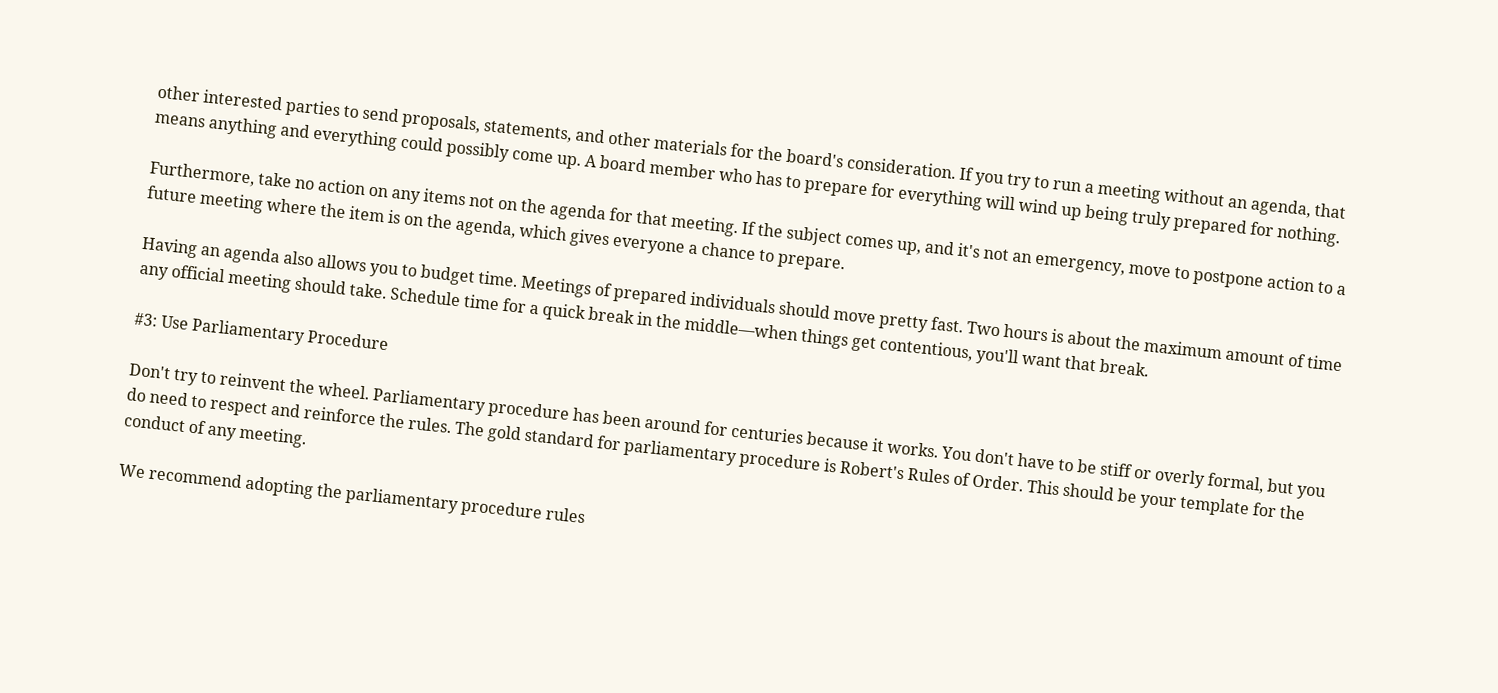other interested parties to send proposals, statements, and other materials for the board's consideration. If you try to run a meeting without an agenda, that means anything and everything could possibly come up. A board member who has to prepare for everything will wind up being truly prepared for nothing.

Furthermore, take no action on any items not on the agenda for that meeting. If the subject comes up, and it's not an emergency, move to postpone action to a future meeting where the item is on the agenda, which gives everyone a chance to prepare.

Having an agenda also allows you to budget time. Meetings of prepared individuals should move pretty fast. Two hours is about the maximum amount of time any official meeting should take. Schedule time for a quick break in the middle—when things get contentious, you'll want that break.

#3: Use Parliamentary Procedure

Don't try to reinvent the wheel. Parliamentary procedure has been around for centuries because it works. You don't have to be stiff or overly formal, but you do need to respect and reinforce the rules. The gold standard for parliamentary procedure is Robert's Rules of Order. This should be your template for the conduct of any meeting.

We recommend adopting the parliamentary procedure rules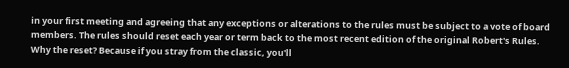in your first meeting and agreeing that any exceptions or alterations to the rules must be subject to a vote of board members. The rules should reset each year or term back to the most recent edition of the original Robert's Rules. Why the reset? Because if you stray from the classic, you'll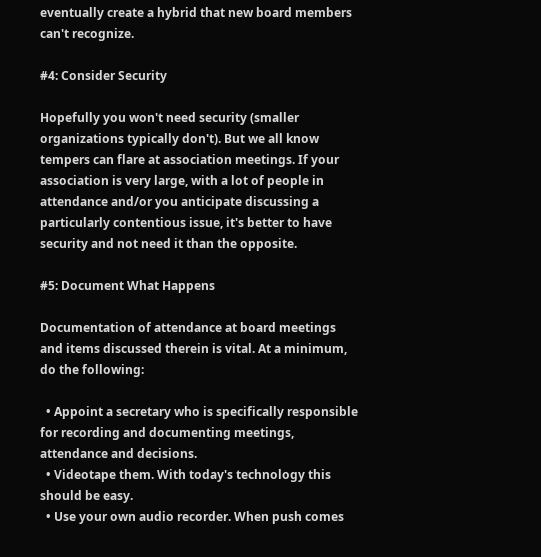eventually create a hybrid that new board members can't recognize.

#4: Consider Security

Hopefully you won't need security (smaller organizations typically don't). But we all know tempers can flare at association meetings. If your association is very large, with a lot of people in attendance and/or you anticipate discussing a particularly contentious issue, it's better to have security and not need it than the opposite.

#5: Document What Happens

Documentation of attendance at board meetings and items discussed therein is vital. At a minimum, do the following:

  • Appoint a secretary who is specifically responsible for recording and documenting meetings, attendance and decisions.
  • Videotape them. With today's technology this should be easy.
  • Use your own audio recorder. When push comes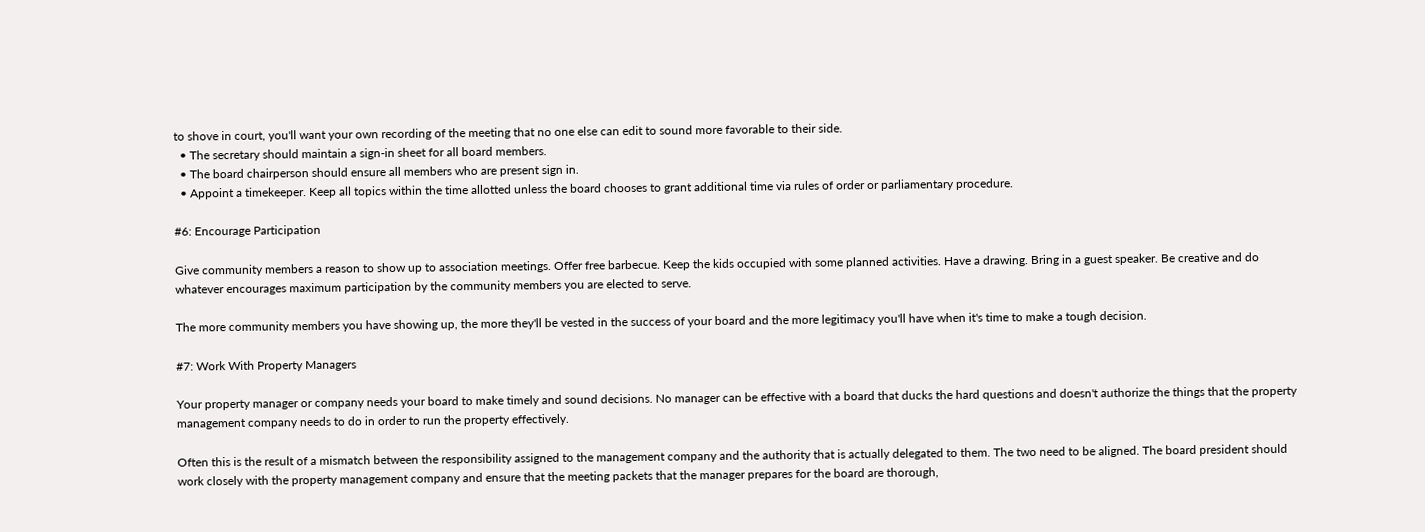to shove in court, you'll want your own recording of the meeting that no one else can edit to sound more favorable to their side.
  • The secretary should maintain a sign-in sheet for all board members.
  • The board chairperson should ensure all members who are present sign in.
  • Appoint a timekeeper. Keep all topics within the time allotted unless the board chooses to grant additional time via rules of order or parliamentary procedure.

#6: Encourage Participation

Give community members a reason to show up to association meetings. Offer free barbecue. Keep the kids occupied with some planned activities. Have a drawing. Bring in a guest speaker. Be creative and do whatever encourages maximum participation by the community members you are elected to serve.

The more community members you have showing up, the more they'll be vested in the success of your board and the more legitimacy you'll have when it's time to make a tough decision.

#7: Work With Property Managers

Your property manager or company needs your board to make timely and sound decisions. No manager can be effective with a board that ducks the hard questions and doesn't authorize the things that the property management company needs to do in order to run the property effectively.

Often this is the result of a mismatch between the responsibility assigned to the management company and the authority that is actually delegated to them. The two need to be aligned. The board president should work closely with the property management company and ensure that the meeting packets that the manager prepares for the board are thorough,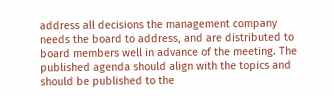address all decisions the management company needs the board to address, and are distributed to board members well in advance of the meeting. The published agenda should align with the topics and should be published to the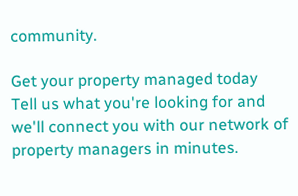community.

Get your property managed today
Tell us what you're looking for and we'll connect you with our network of property managers in minutes.